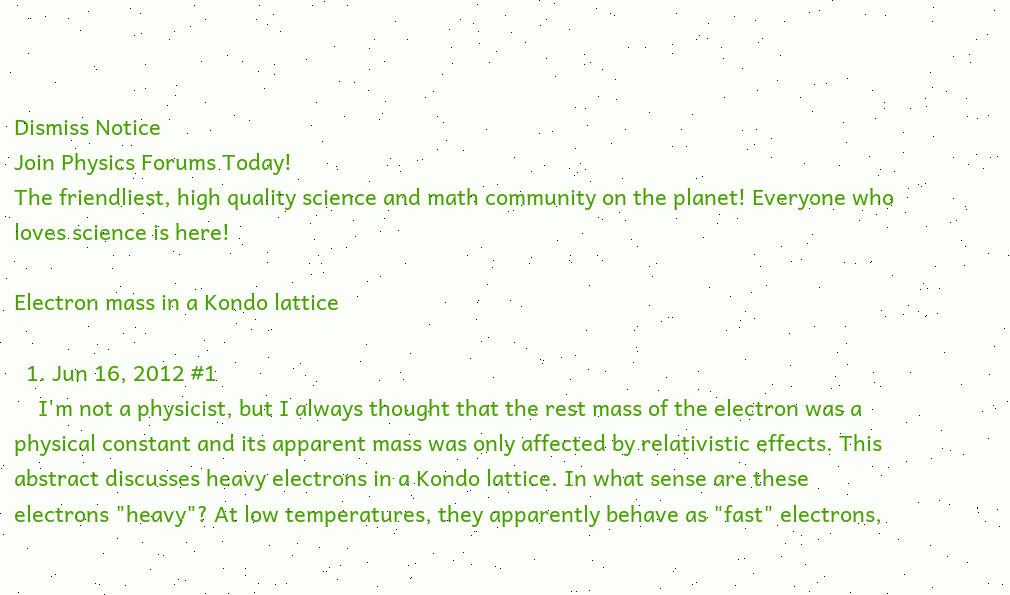Dismiss Notice
Join Physics Forums Today!
The friendliest, high quality science and math community on the planet! Everyone who loves science is here!

Electron mass in a Kondo lattice

  1. Jun 16, 2012 #1
    I'm not a physicist, but I always thought that the rest mass of the electron was a physical constant and its apparent mass was only affected by relativistic effects. This abstract discusses heavy electrons in a Kondo lattice. In what sense are these electrons "heavy"? At low temperatures, they apparently behave as "fast" electrons,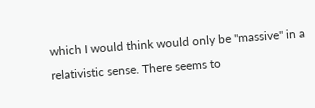which I would think would only be "massive" in a relativistic sense. There seems to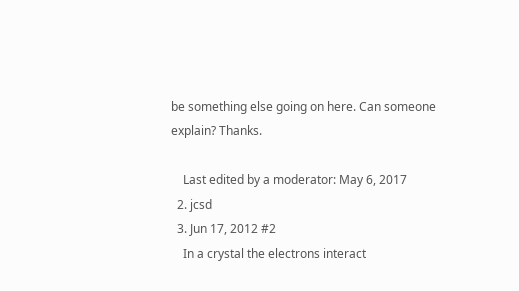be something else going on here. Can someone explain? Thanks.

    Last edited by a moderator: May 6, 2017
  2. jcsd
  3. Jun 17, 2012 #2
    In a crystal the electrons interact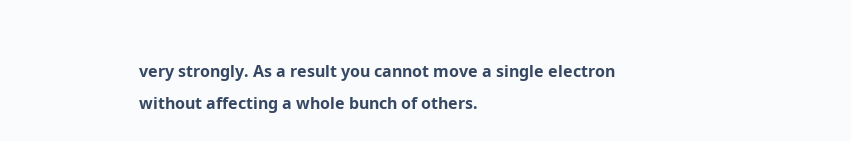very strongly. As a result you cannot move a single electron without affecting a whole bunch of others.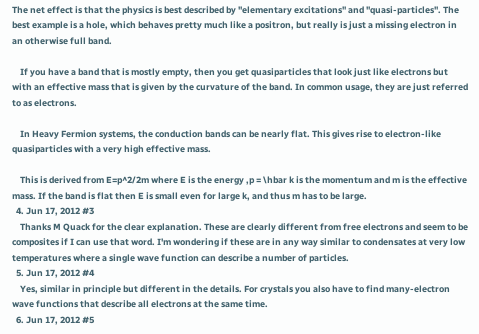The net effect is that the physics is best described by "elementary excitations" and "quasi-particles". The best example is a hole, which behaves pretty much like a positron, but really is just a missing electron in an otherwise full band.

    If you have a band that is mostly empty, then you get quasiparticles that look just like electrons but with an effective mass that is given by the curvature of the band. In common usage, they are just referred to as electrons.

    In Heavy Fermion systems, the conduction bands can be nearly flat. This gives rise to electron-like quasiparticles with a very high effective mass.

    This is derived from E=p^2/2m where E is the energy ,p = \hbar k is the momentum and m is the effective mass. If the band is flat then E is small even for large k, and thus m has to be large.
  4. Jun 17, 2012 #3
    Thanks M Quack for the clear explanation. These are clearly different from free electrons and seem to be composites if I can use that word. I'm wondering if these are in any way similar to condensates at very low temperatures where a single wave function can describe a number of particles.
  5. Jun 17, 2012 #4
    Yes, similar in principle but different in the details. For crystals you also have to find many-electron wave functions that describe all electrons at the same time.
  6. Jun 17, 2012 #5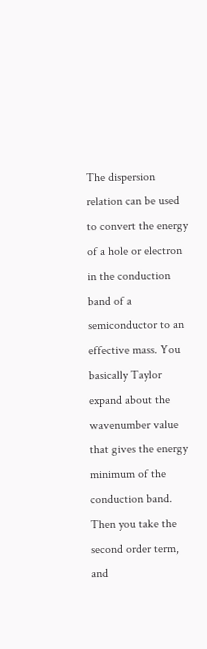The dispersion relation can be used to convert the energy of a hole or electron in the conduction band of a semiconductor to an effective mass. You basically Taylor expand about the wavenumber value that gives the energy minimum of the conduction band. Then you take the second order term, and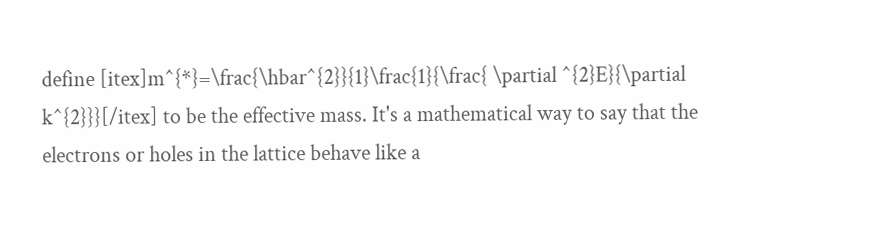define [itex]m^{*}=\frac{\hbar^{2}}{1}\frac{1}{\frac{ \partial ^{2}E}{\partial k^{2}}}[/itex] to be the effective mass. It's a mathematical way to say that the electrons or holes in the lattice behave like a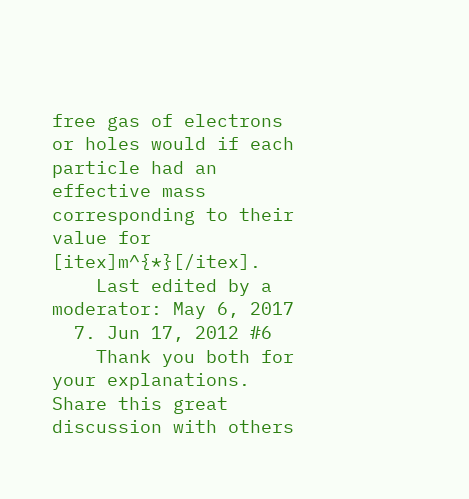free gas of electrons or holes would if each particle had an effective mass corresponding to their value for [itex]m^{*}[/itex].
    Last edited by a moderator: May 6, 2017
  7. Jun 17, 2012 #6
    Thank you both for your explanations.
Share this great discussion with others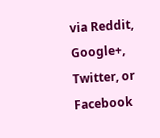via Reddit, Google+, Twitter, or Facebook